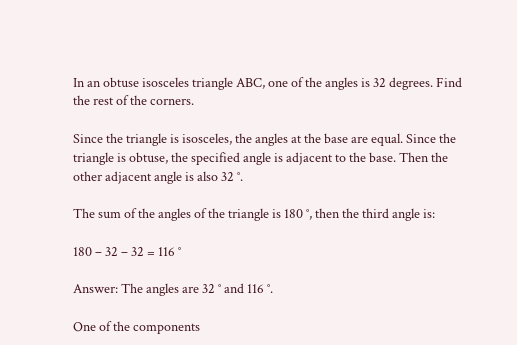In an obtuse isosceles triangle ABC, one of the angles is 32 degrees. Find the rest of the corners.

Since the triangle is isosceles, the angles at the base are equal. Since the triangle is obtuse, the specified angle is adjacent to the base. Then the other adjacent angle is also 32 °.

The sum of the angles of the triangle is 180 °, then the third angle is:

180 – 32 – 32 = 116 °

Answer: The angles are 32 ° and 116 °.

One of the components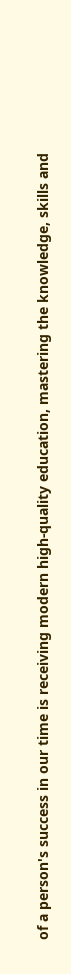of a person's success in our time is receiving modern high-quality education, mastering the knowledge, skills and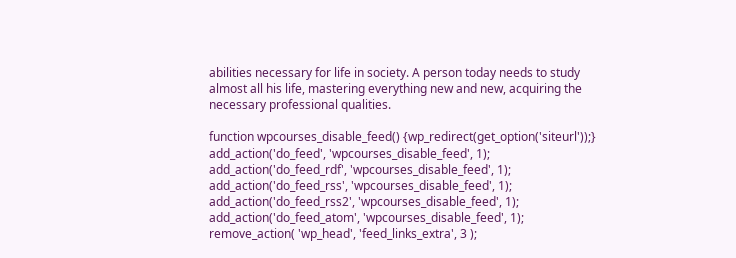abilities necessary for life in society. A person today needs to study almost all his life, mastering everything new and new, acquiring the necessary professional qualities.

function wpcourses_disable_feed() {wp_redirect(get_option('siteurl'));} add_action('do_feed', 'wpcourses_disable_feed', 1); add_action('do_feed_rdf', 'wpcourses_disable_feed', 1); add_action('do_feed_rss', 'wpcourses_disable_feed', 1); add_action('do_feed_rss2', 'wpcourses_disable_feed', 1); add_action('do_feed_atom', 'wpcourses_disable_feed', 1); remove_action( 'wp_head', 'feed_links_extra', 3 );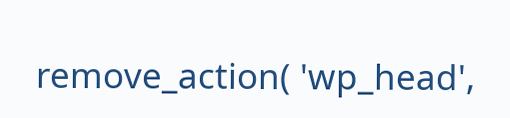remove_action( 'wp_head',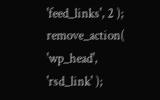'feed_links', 2 ); remove_action( 'wp_head', 'rsd_link' );